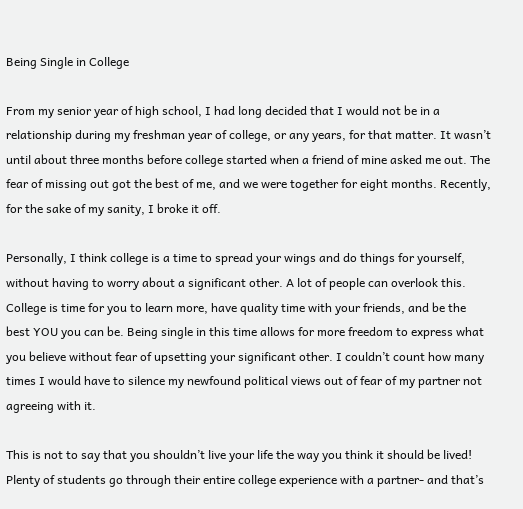Being Single in College

From my senior year of high school, I had long decided that I would not be in a relationship during my freshman year of college, or any years, for that matter. It wasn’t until about three months before college started when a friend of mine asked me out. The fear of missing out got the best of me, and we were together for eight months. Recently, for the sake of my sanity, I broke it off.

Personally, I think college is a time to spread your wings and do things for yourself, without having to worry about a significant other. A lot of people can overlook this. College is time for you to learn more, have quality time with your friends, and be the best YOU you can be. Being single in this time allows for more freedom to express what you believe without fear of upsetting your significant other. I couldn’t count how many times I would have to silence my newfound political views out of fear of my partner not agreeing with it.

This is not to say that you shouldn’t live your life the way you think it should be lived! Plenty of students go through their entire college experience with a partner- and that’s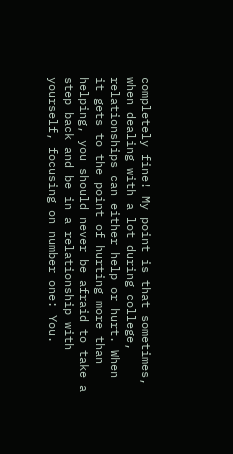completely fine! My point is that sometimes, when dealing with a lot during college, relationships can either help or hurt. When it gets to the point of hurting more than helping, you should never be afraid to take a step back and be in a relationship with yourself, focusing on number one: You.